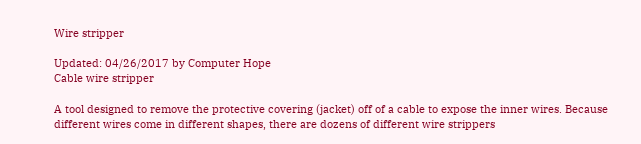Wire stripper

Updated: 04/26/2017 by Computer Hope
Cable wire stripper

A tool designed to remove the protective covering (jacket) off of a cable to expose the inner wires. Because different wires come in different shapes, there are dozens of different wire strippers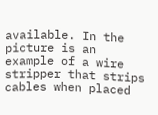available. In the picture is an example of a wire stripper that strips cables when placed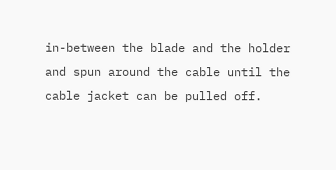in-between the blade and the holder and spun around the cable until the cable jacket can be pulled off.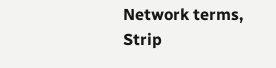Network terms, Strip